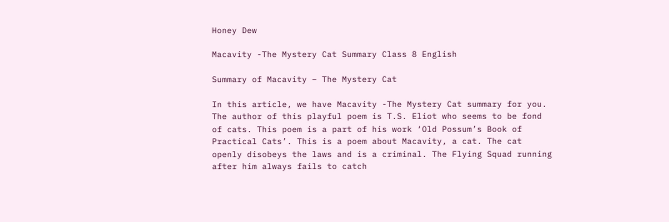Honey Dew

Macavity -The Mystery Cat Summary Class 8 English

Summary of Macavity – The Mystery Cat

In this article, we have Macavity -The Mystery Cat summary for you. The author of this playful poem is T.S. Eliot who seems to be fond of cats. This poem is a part of his work ‘Old Possum’s Book of Practical Cats’. This is a poem about Macavity, a cat. The cat openly disobeys the laws and is a criminal. The Flying Squad running after him always fails to catch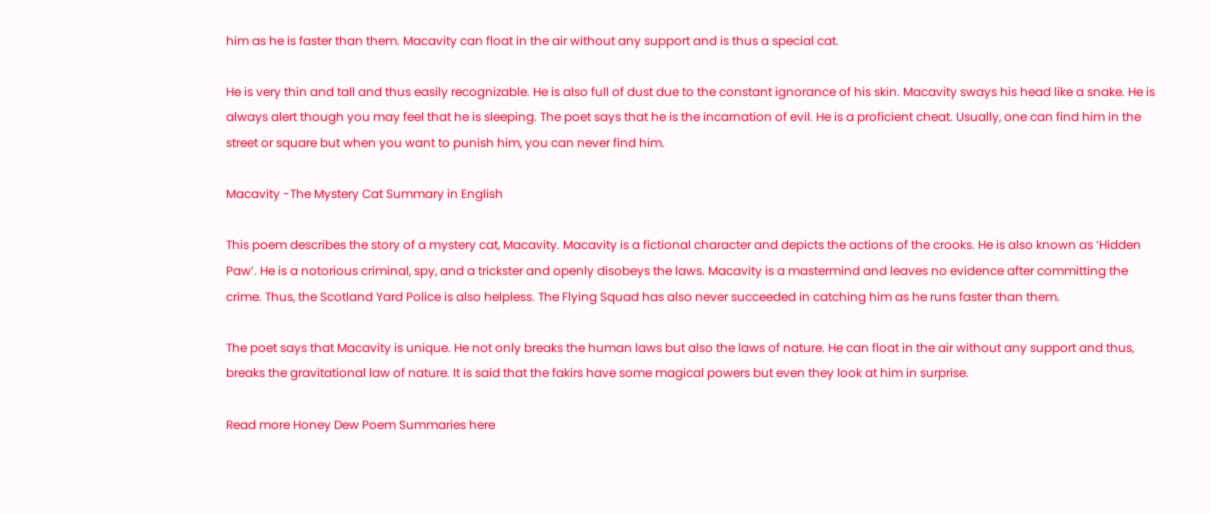him as he is faster than them. Macavity can float in the air without any support and is thus a special cat.

He is very thin and tall and thus easily recognizable. He is also full of dust due to the constant ignorance of his skin. Macavity sways his head like a snake. He is always alert though you may feel that he is sleeping. The poet says that he is the incarnation of evil. He is a proficient cheat. Usually, one can find him in the street or square but when you want to punish him, you can never find him.

Macavity -The Mystery Cat Summary in English

This poem describes the story of a mystery cat, Macavity. Macavity is a fictional character and depicts the actions of the crooks. He is also known as ‘Hidden Paw’. He is a notorious criminal, spy, and a trickster and openly disobeys the laws. Macavity is a mastermind and leaves no evidence after committing the crime. Thus, the Scotland Yard Police is also helpless. The Flying Squad has also never succeeded in catching him as he runs faster than them.

The poet says that Macavity is unique. He not only breaks the human laws but also the laws of nature. He can float in the air without any support and thus, breaks the gravitational law of nature. It is said that the fakirs have some magical powers but even they look at him in surprise.

Read more Honey Dew Poem Summaries here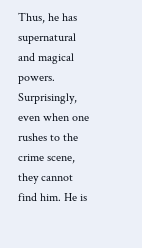Thus, he has supernatural and magical powers. Surprisingly, even when one rushes to the crime scene, they cannot find him. He is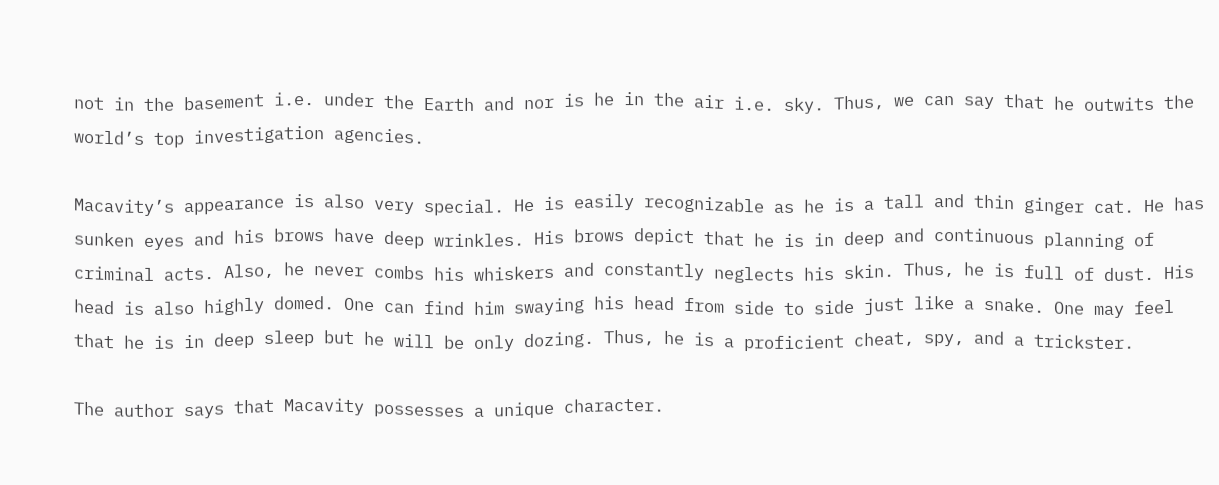not in the basement i.e. under the Earth and nor is he in the air i.e. sky. Thus, we can say that he outwits the world’s top investigation agencies.

Macavity’s appearance is also very special. He is easily recognizable as he is a tall and thin ginger cat. He has sunken eyes and his brows have deep wrinkles. His brows depict that he is in deep and continuous planning of criminal acts. Also, he never combs his whiskers and constantly neglects his skin. Thus, he is full of dust. His head is also highly domed. One can find him swaying his head from side to side just like a snake. One may feel that he is in deep sleep but he will be only dozing. Thus, he is a proficient cheat, spy, and a trickster.

The author says that Macavity possesses a unique character.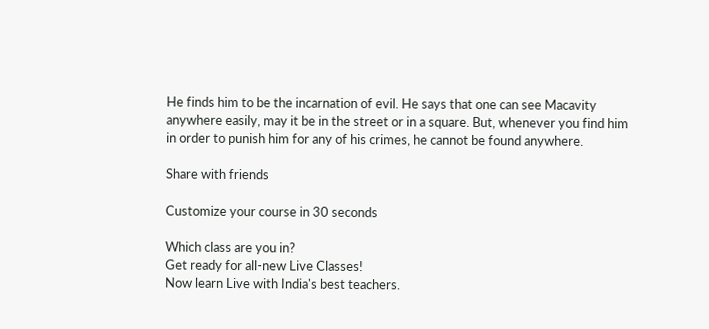He finds him to be the incarnation of evil. He says that one can see Macavity anywhere easily, may it be in the street or in a square. But, whenever you find him in order to punish him for any of his crimes, he cannot be found anywhere.

Share with friends

Customize your course in 30 seconds

Which class are you in?
Get ready for all-new Live Classes!
Now learn Live with India's best teachers.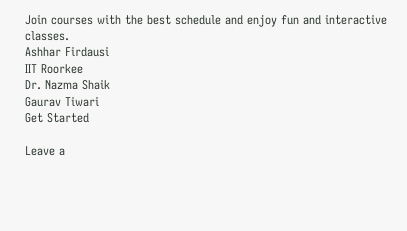Join courses with the best schedule and enjoy fun and interactive classes.
Ashhar Firdausi
IIT Roorkee
Dr. Nazma Shaik
Gaurav Tiwari
Get Started

Leave a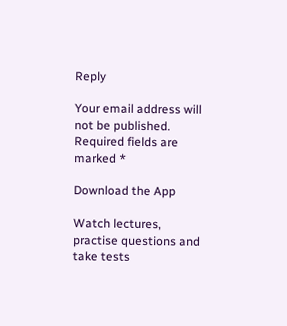Reply

Your email address will not be published. Required fields are marked *

Download the App

Watch lectures, practise questions and take tests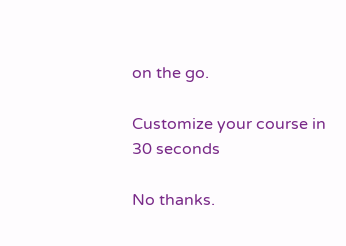on the go.

Customize your course in 30 seconds

No thanks.